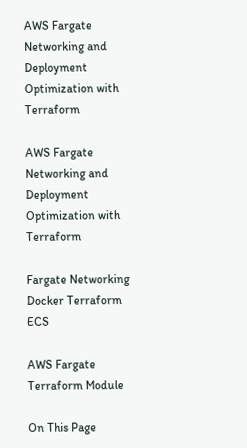AWS Fargate Networking and Deployment Optimization with Terraform

AWS Fargate Networking and Deployment Optimization with Terraform

Fargate Networking Docker Terraform ECS

AWS Fargate Terraform Module

On This Page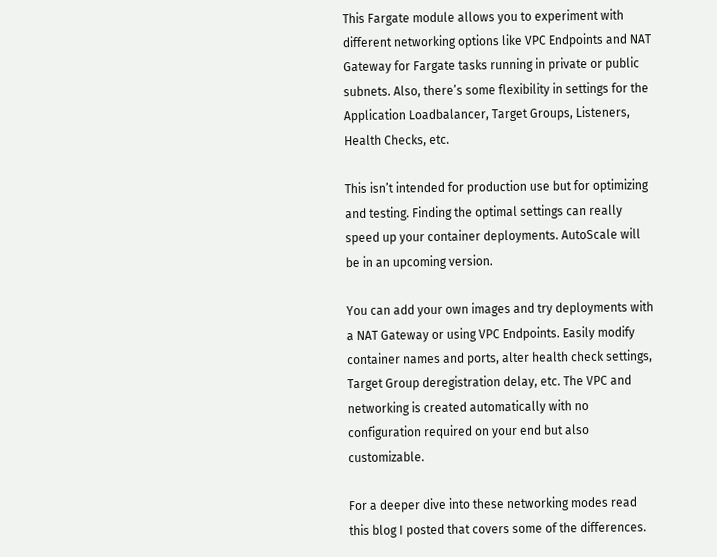This Fargate module allows you to experiment with different networking options like VPC Endpoints and NAT Gateway for Fargate tasks running in private or public subnets. Also, there’s some flexibility in settings for the Application Loadbalancer, Target Groups, Listeners, Health Checks, etc.

This isn’t intended for production use but for optimizing and testing. Finding the optimal settings can really speed up your container deployments. AutoScale will be in an upcoming version.

You can add your own images and try deployments with a NAT Gateway or using VPC Endpoints. Easily modify container names and ports, alter health check settings, Target Group deregistration delay, etc. The VPC and networking is created automatically with no configuration required on your end but also customizable.

For a deeper dive into these networking modes read this blog I posted that covers some of the differences.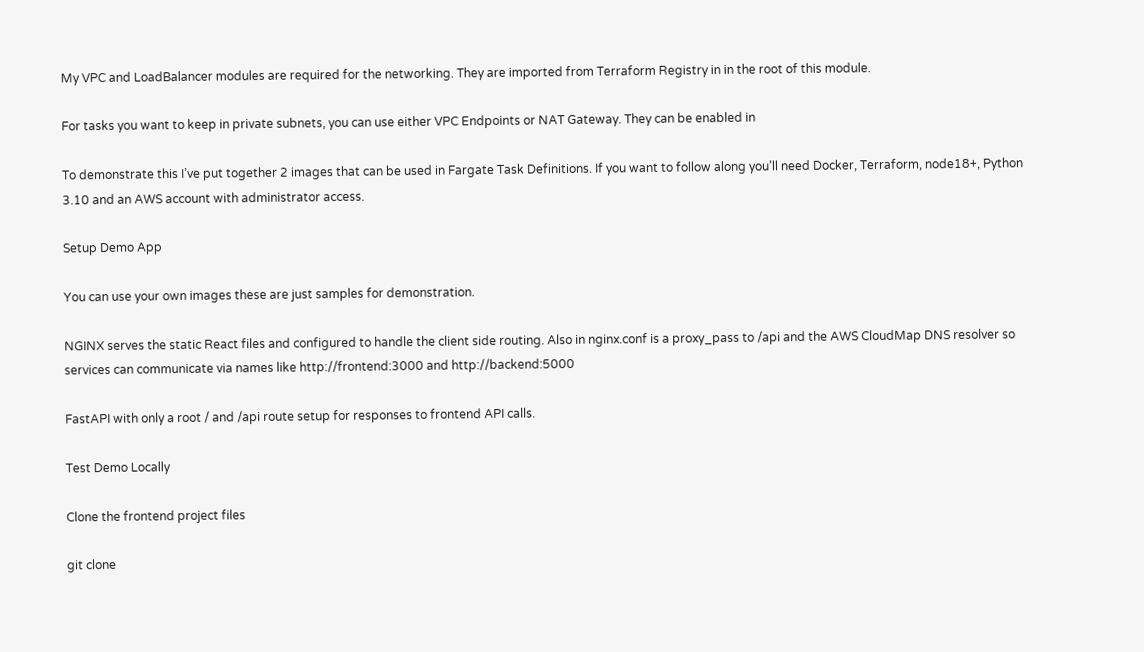My VPC and LoadBalancer modules are required for the networking. They are imported from Terraform Registry in in the root of this module.

For tasks you want to keep in private subnets, you can use either VPC Endpoints or NAT Gateway. They can be enabled in

To demonstrate this I’ve put together 2 images that can be used in Fargate Task Definitions. If you want to follow along you’ll need Docker, Terraform, node18+, Python 3.10 and an AWS account with administrator access.

Setup Demo App

You can use your own images these are just samples for demonstration.

NGINX serves the static React files and configured to handle the client side routing. Also in nginx.conf is a proxy_pass to /api and the AWS CloudMap DNS resolver so services can communicate via names like http://frontend:3000 and http://backend:5000

FastAPI with only a root / and /api route setup for responses to frontend API calls.

Test Demo Locally

Clone the frontend project files

git clone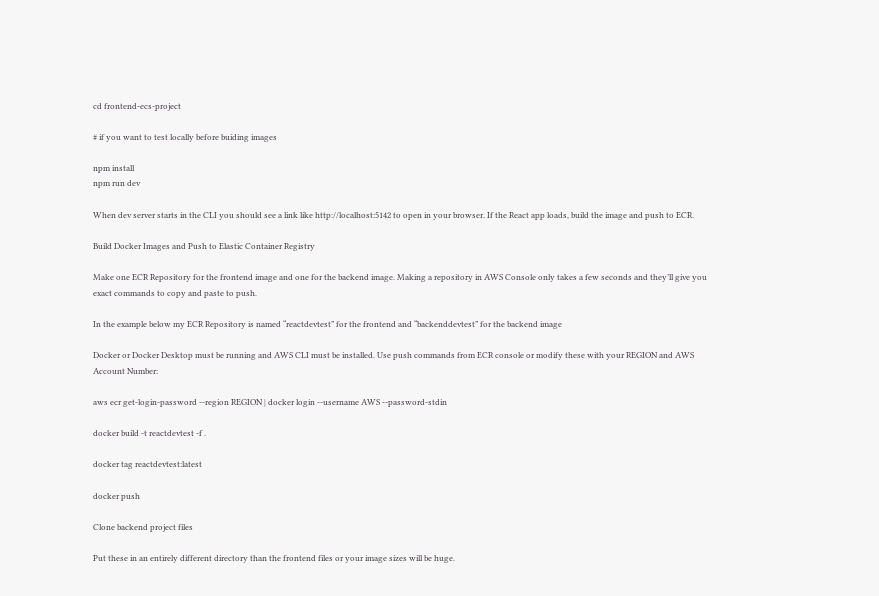cd frontend-ecs-project

# if you want to test locally before buiding images

npm install
npm run dev

When dev server starts in the CLI you should see a link like http://localhost:5142 to open in your browser. If the React app loads, build the image and push to ECR.

Build Docker Images and Push to Elastic Container Registry

Make one ECR Repository for the frontend image and one for the backend image. Making a repository in AWS Console only takes a few seconds and they’ll give you exact commands to copy and paste to push.

In the example below my ECR Repository is named “reactdevtest” for the frontend and “backenddevtest” for the backend image

Docker or Docker Desktop must be running and AWS CLI must be installed. Use push commands from ECR console or modify these with your REGION and AWS Account Number:

aws ecr get-login-password --region REGION | docker login --username AWS --password-stdin

docker build -t reactdevtest -f .

docker tag reactdevtest:latest

docker push

Clone backend project files

Put these in an entirely different directory than the frontend files or your image sizes will be huge.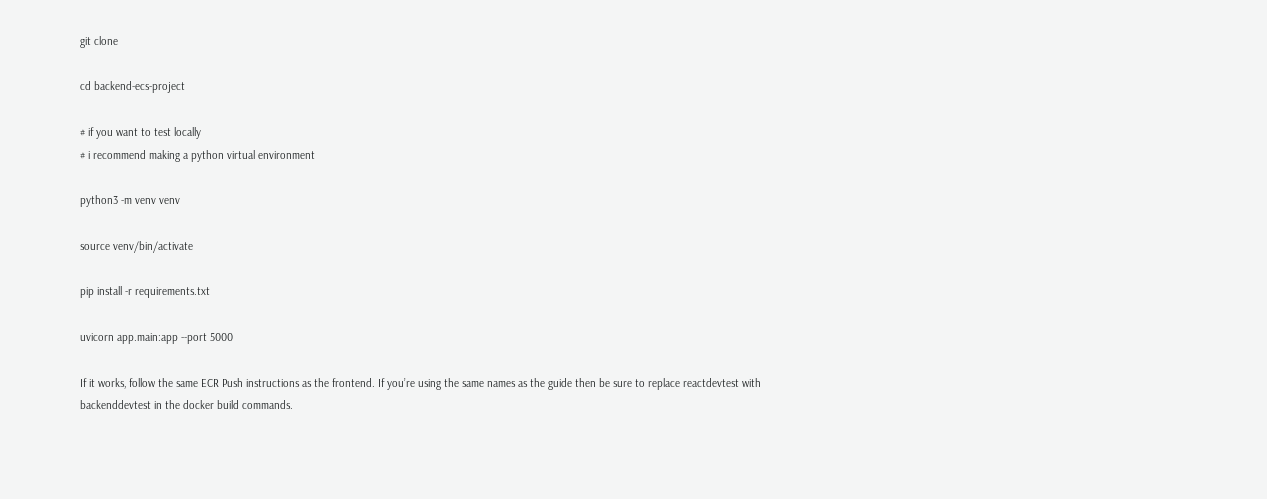git clone

cd backend-ecs-project

# if you want to test locally
# i recommend making a python virtual environment

python3 -m venv venv

source venv/bin/activate

pip install -r requirements.txt

uvicorn app.main:app --port 5000

If it works, follow the same ECR Push instructions as the frontend. If you’re using the same names as the guide then be sure to replace reactdevtest with backenddevtest in the docker build commands.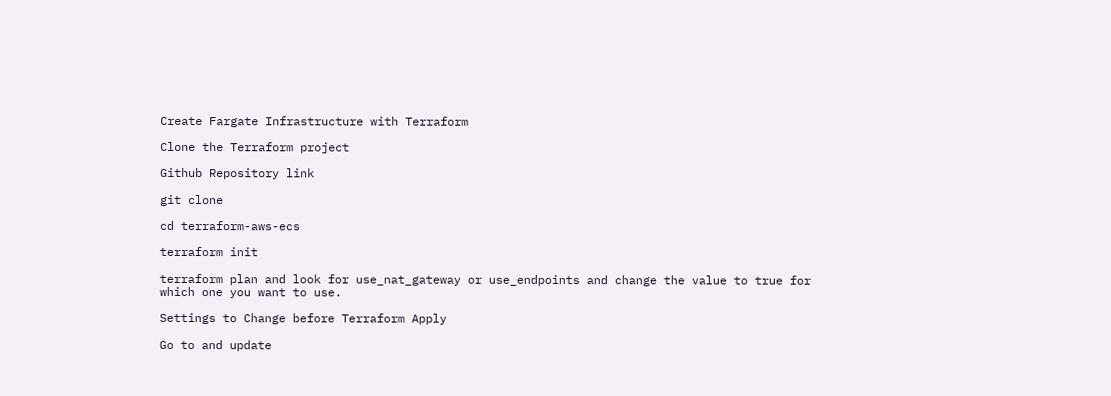Create Fargate Infrastructure with Terraform

Clone the Terraform project

Github Repository link

git clone

cd terraform-aws-ecs

terraform init

terraform plan and look for use_nat_gateway or use_endpoints and change the value to true for which one you want to use.

Settings to Change before Terraform Apply

Go to and update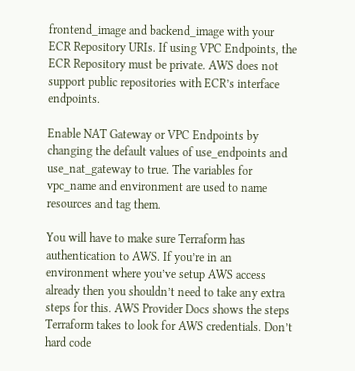frontend_image and backend_image with your ECR Repository URIs. If using VPC Endpoints, the ECR Repository must be private. AWS does not support public repositories with ECR’s interface endpoints.

Enable NAT Gateway or VPC Endpoints by changing the default values of use_endpoints and use_nat_gateway to true. The variables for vpc_name and environment are used to name resources and tag them.

You will have to make sure Terraform has authentication to AWS. If you’re in an environment where you’ve setup AWS access already then you shouldn’t need to take any extra steps for this. AWS Provider Docs shows the steps Terraform takes to look for AWS credentials. Don’t hard code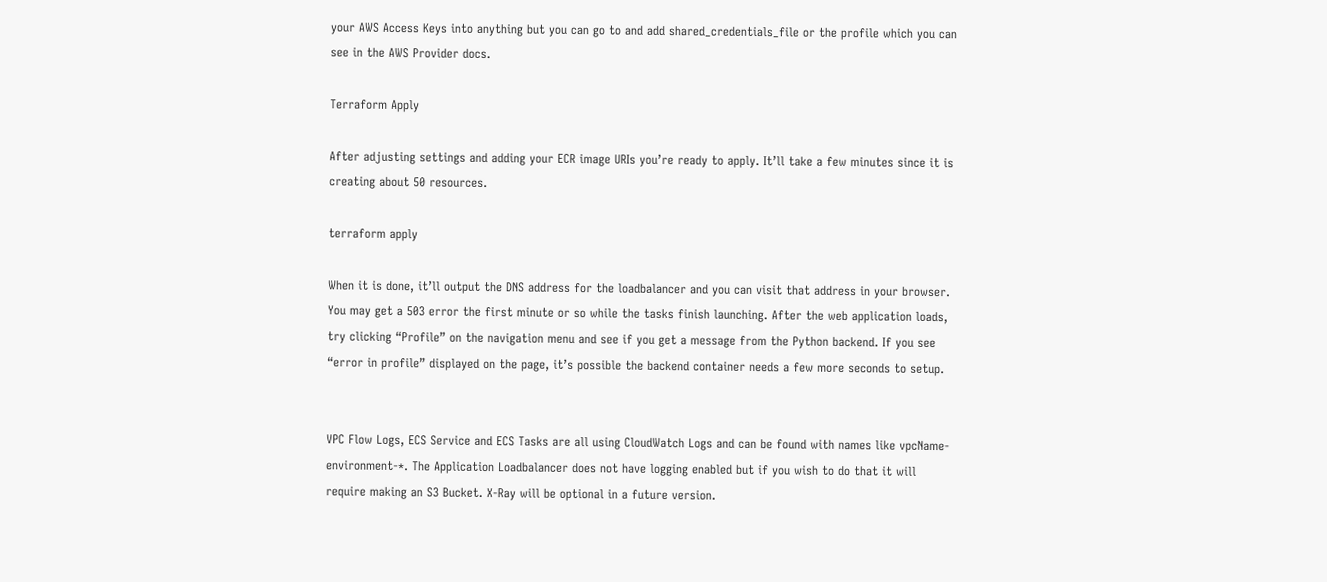your AWS Access Keys into anything but you can go to and add shared_credentials_file or the profile which you can see in the AWS Provider docs.

Terraform Apply

After adjusting settings and adding your ECR image URIs you’re ready to apply. It’ll take a few minutes since it is creating about 50 resources.

terraform apply

When it is done, it’ll output the DNS address for the loadbalancer and you can visit that address in your browser. You may get a 503 error the first minute or so while the tasks finish launching. After the web application loads, try clicking “Profile” on the navigation menu and see if you get a message from the Python backend. If you see “error in profile” displayed on the page, it’s possible the backend container needs a few more seconds to setup.


VPC Flow Logs, ECS Service and ECS Tasks are all using CloudWatch Logs and can be found with names like vpcName-environment-*. The Application Loadbalancer does not have logging enabled but if you wish to do that it will require making an S3 Bucket. X-Ray will be optional in a future version.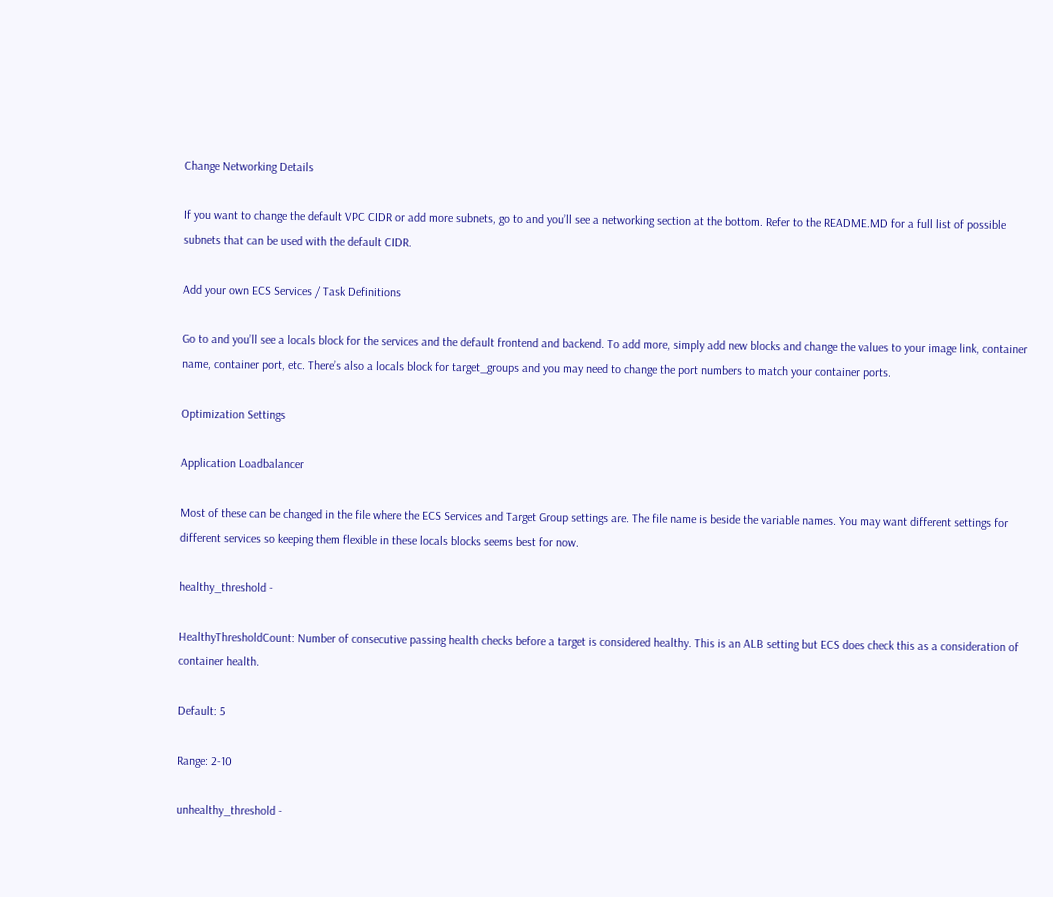Change Networking Details

If you want to change the default VPC CIDR or add more subnets, go to and you’ll see a networking section at the bottom. Refer to the README.MD for a full list of possible subnets that can be used with the default CIDR.

Add your own ECS Services / Task Definitions

Go to and you’ll see a locals block for the services and the default frontend and backend. To add more, simply add new blocks and change the values to your image link, container name, container port, etc. There’s also a locals block for target_groups and you may need to change the port numbers to match your container ports.

Optimization Settings

Application Loadbalancer

Most of these can be changed in the file where the ECS Services and Target Group settings are. The file name is beside the variable names. You may want different settings for different services so keeping them flexible in these locals blocks seems best for now.

healthy_threshold -

HealthyThresholdCount: Number of consecutive passing health checks before a target is considered healthy. This is an ALB setting but ECS does check this as a consideration of container health.

Default: 5

Range: 2-10

unhealthy_threshold -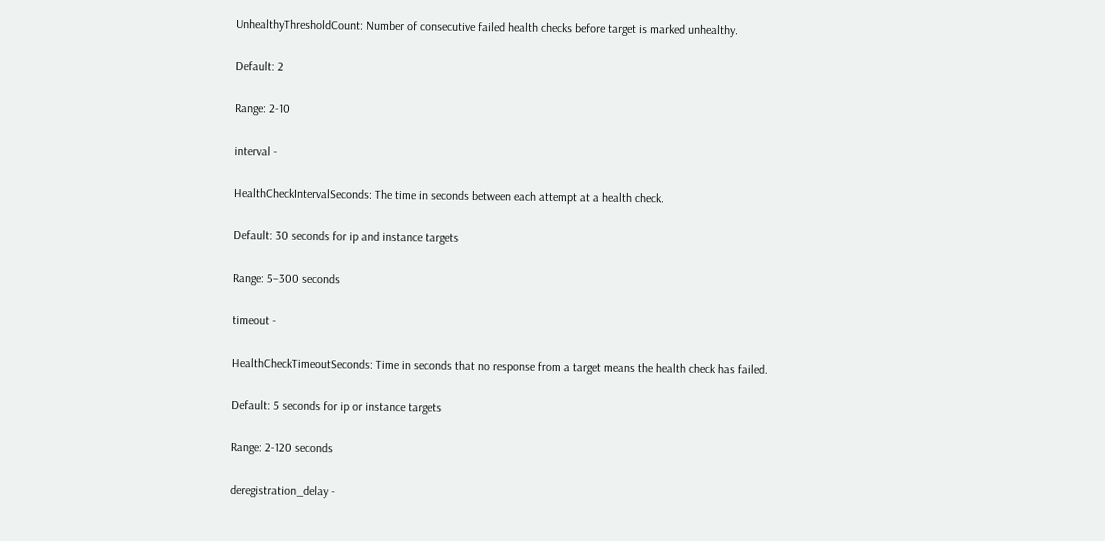UnhealthyThresholdCount: Number of consecutive failed health checks before target is marked unhealthy.

Default: 2

Range: 2-10

interval -

HealthCheckIntervalSeconds: The time in seconds between each attempt at a health check.

Default: 30 seconds for ip and instance targets

Range: 5–300 seconds

timeout -

HealthCheckTimeoutSeconds: Time in seconds that no response from a target means the health check has failed.

Default: 5 seconds for ip or instance targets

Range: 2-120 seconds

deregistration_delay -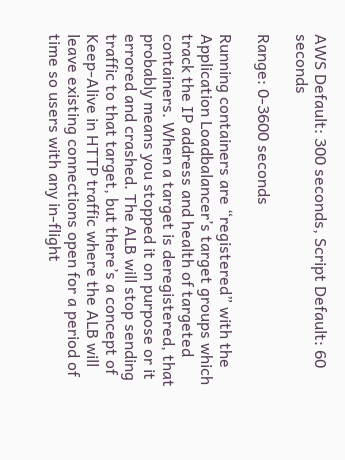AWS Default: 300 seconds, Script Default: 60 seconds

Range: 0-3600 seconds

Running containers are “registered” with the Application Loadbalancer’s target groups which track the IP address and health of targeted containers. When a target is deregistered, that probably means you stopped it on purpose or it errored and crashed. The ALB will stop sending traffic to that target, but there’s a concept of Keep-Alive in HTTP traffic where the ALB will leave existing connections open for a period of time so users with any in-flight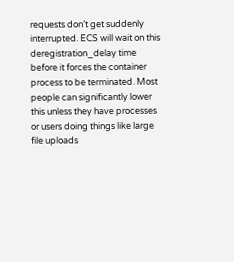requests don’t get suddenly interrupted. ECS will wait on this deregistration_delay time before it forces the container process to be terminated. Most people can significantly lower this unless they have processes or users doing things like large file uploads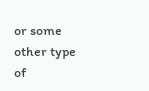or some other type of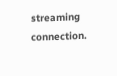streaming connection.